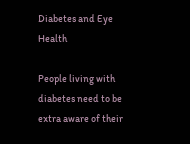Diabetes and Eye Health

People living with diabetes need to be extra aware of their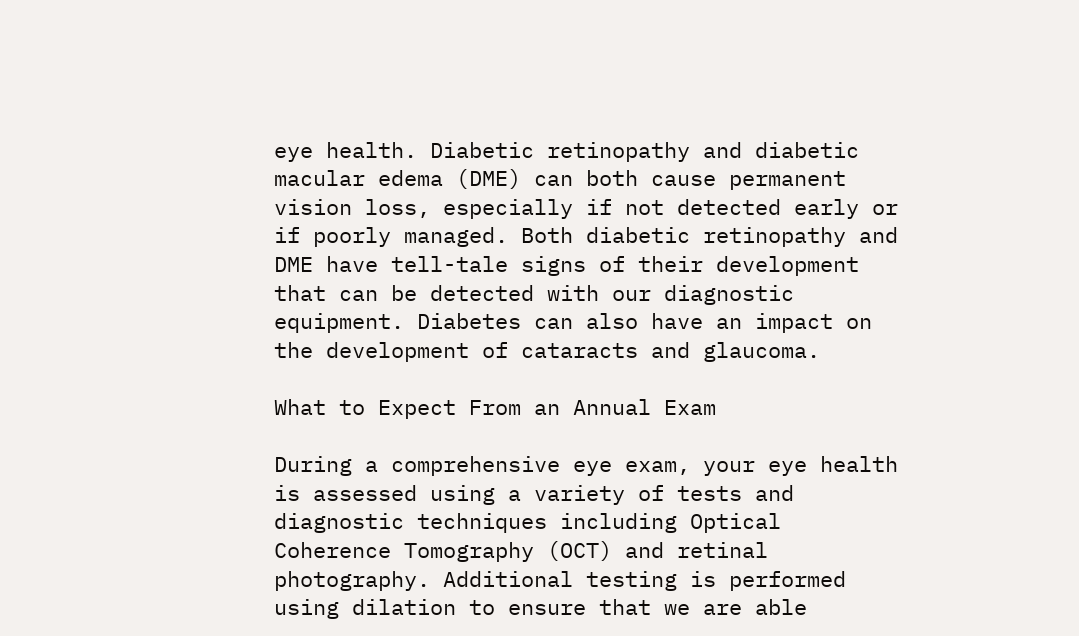eye health. Diabetic retinopathy and diabetic macular edema (DME) can both cause permanent vision loss, especially if not detected early or if poorly managed. Both diabetic retinopathy and DME have tell-tale signs of their development that can be detected with our diagnostic equipment. Diabetes can also have an impact on the development of cataracts and glaucoma.

What to Expect From an Annual Exam

During a comprehensive eye exam, your eye health is assessed using a variety of tests and diagnostic techniques including Optical Coherence Tomography (OCT) and retinal photography. Additional testing is performed using dilation to ensure that we are able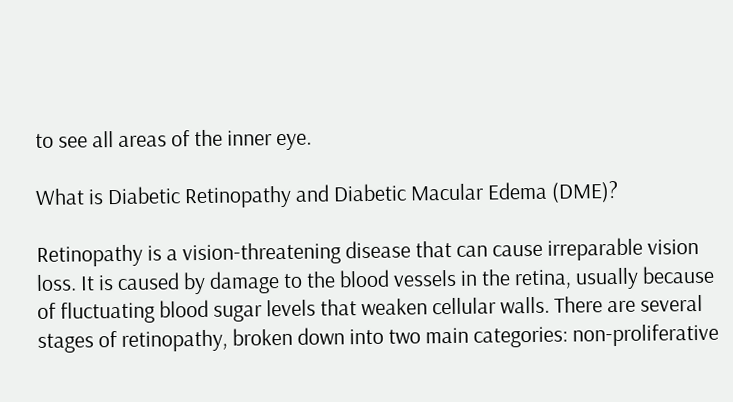to see all areas of the inner eye.

What is Diabetic Retinopathy and Diabetic Macular Edema (DME)?

Retinopathy is a vision-threatening disease that can cause irreparable vision loss. It is caused by damage to the blood vessels in the retina, usually because of fluctuating blood sugar levels that weaken cellular walls. There are several stages of retinopathy, broken down into two main categories: non-proliferative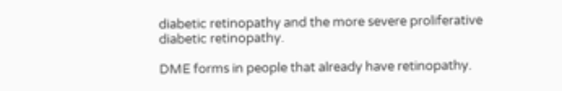diabetic retinopathy and the more severe proliferative diabetic retinopathy.

DME forms in people that already have retinopathy.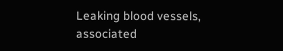Leaking blood vessels, associated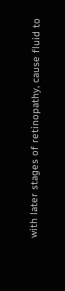with later stages of retinopathy, cause fluid to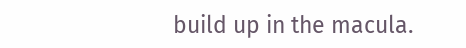build up in the macula.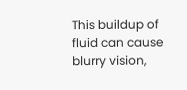This buildup of fluid can cause blurry vision,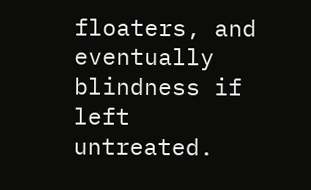floaters, and eventually blindness if left untreated.